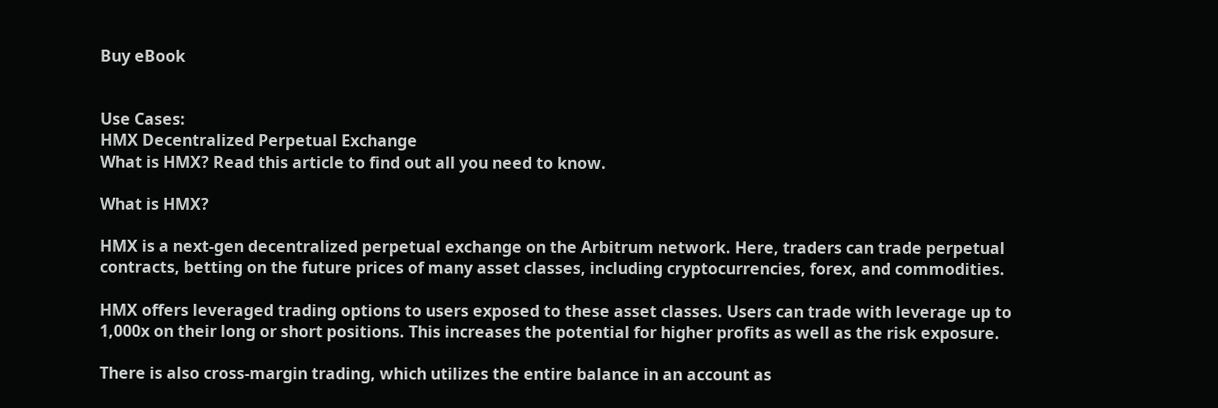Buy eBook


Use Cases:
HMX Decentralized Perpetual Exchange
What is HMX? Read this article to find out all you need to know.

What is HMX?

HMX is a next-gen decentralized perpetual exchange on the Arbitrum network. Here, traders can trade perpetual contracts, betting on the future prices of many asset classes, including cryptocurrencies, forex, and commodities.

HMX offers leveraged trading options to users exposed to these asset classes. Users can trade with leverage up to 1,000x on their long or short positions. This increases the potential for higher profits as well as the risk exposure.

There is also cross-margin trading, which utilizes the entire balance in an account as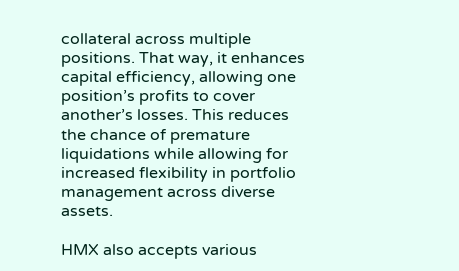collateral across multiple positions. That way, it enhances capital efficiency, allowing one position’s profits to cover another’s losses. This reduces the chance of premature liquidations while allowing for increased flexibility in portfolio management across diverse assets.

HMX also accepts various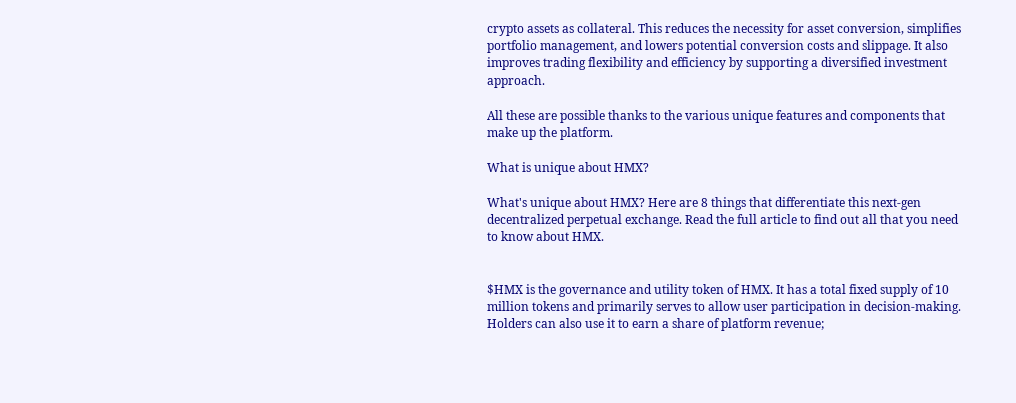crypto assets as collateral. This reduces the necessity for asset conversion, simplifies portfolio management, and lowers potential conversion costs and slippage. It also improves trading flexibility and efficiency by supporting a diversified investment approach.

All these are possible thanks to the various unique features and components that make up the platform.

What is unique about HMX?

What's unique about HMX? Here are 8 things that differentiate this next-gen decentralized perpetual exchange. Read the full article to find out all that you need to know about HMX.


$HMX is the governance and utility token of HMX. It has a total fixed supply of 10 million tokens and primarily serves to allow user participation in decision-making. Holders can also use it to earn a share of platform revenue;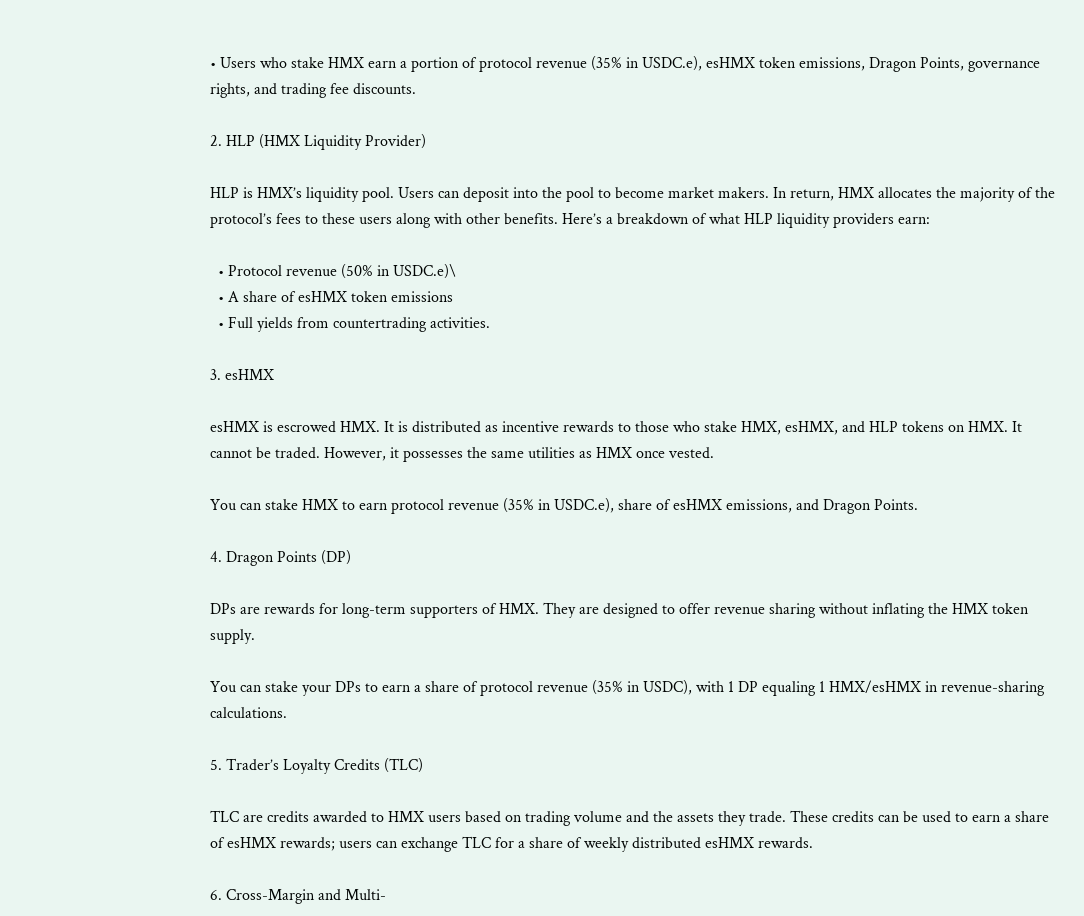• Users who stake HMX earn a portion of protocol revenue (35% in USDC.e), esHMX token emissions, Dragon Points, governance rights, and trading fee discounts.

2. HLP (HMX Liquidity Provider)

HLP is HMX’s liquidity pool. Users can deposit into the pool to become market makers. In return, HMX allocates the majority of the protocol’s fees to these users along with other benefits. Here’s a breakdown of what HLP liquidity providers earn:

  • Protocol revenue (50% in USDC.e)\
  • A share of esHMX token emissions
  • Full yields from countertrading activities.

3. esHMX

esHMX is escrowed HMX. It is distributed as incentive rewards to those who stake HMX, esHMX, and HLP tokens on HMX. It cannot be traded. However, it possesses the same utilities as HMX once vested.

You can stake HMX to earn protocol revenue (35% in USDC.e), share of esHMX emissions, and Dragon Points.

4. Dragon Points (DP)

DPs are rewards for long-term supporters of HMX. They are designed to offer revenue sharing without inflating the HMX token supply.

You can stake your DPs to earn a share of protocol revenue (35% in USDC), with 1 DP equaling 1 HMX/esHMX in revenue-sharing calculations.

5. Trader’s Loyalty Credits (TLC)

TLC are credits awarded to HMX users based on trading volume and the assets they trade. These credits can be used to earn a share of esHMX rewards; users can exchange TLC for a share of weekly distributed esHMX rewards.

6. Cross-Margin and Multi-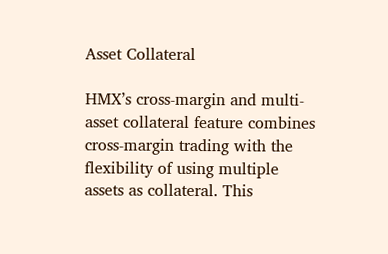Asset Collateral

HMX’s cross-margin and multi-asset collateral feature combines cross-margin trading with the flexibility of using multiple assets as collateral. This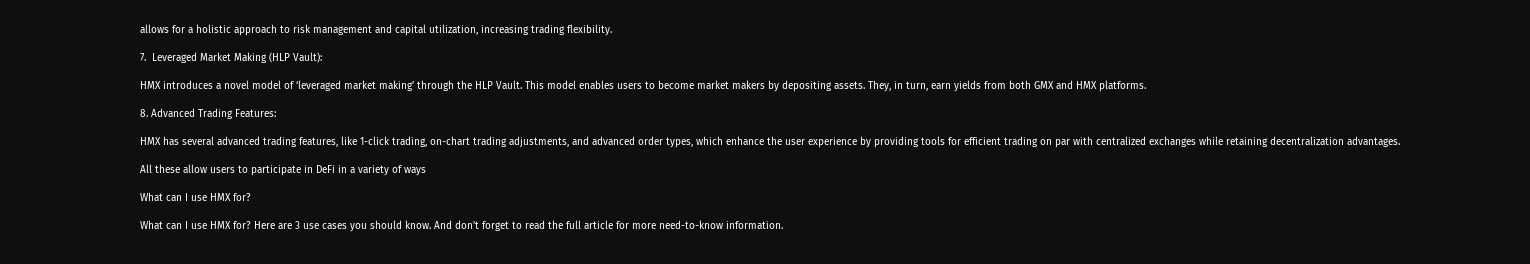allows for a holistic approach to risk management and capital utilization, increasing trading flexibility.

7.  Leveraged Market Making (HLP Vault):

HMX introduces a novel model of ‘leveraged market making’ through the HLP Vault. This model enables users to become market makers by depositing assets. They, in turn, earn yields from both GMX and HMX platforms.

8. Advanced Trading Features:

HMX has several advanced trading features, like 1-click trading, on-chart trading adjustments, and advanced order types, which enhance the user experience by providing tools for efficient trading on par with centralized exchanges while retaining decentralization advantages.

All these allow users to participate in DeFi in a variety of ways

What can I use HMX for?

What can I use HMX for? Here are 3 use cases you should know. And don't forget to read the full article for more need-to-know information.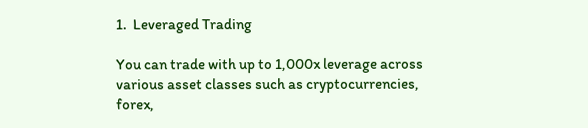1.  Leveraged Trading

You can trade with up to 1,000x leverage across various asset classes such as cryptocurrencies, forex,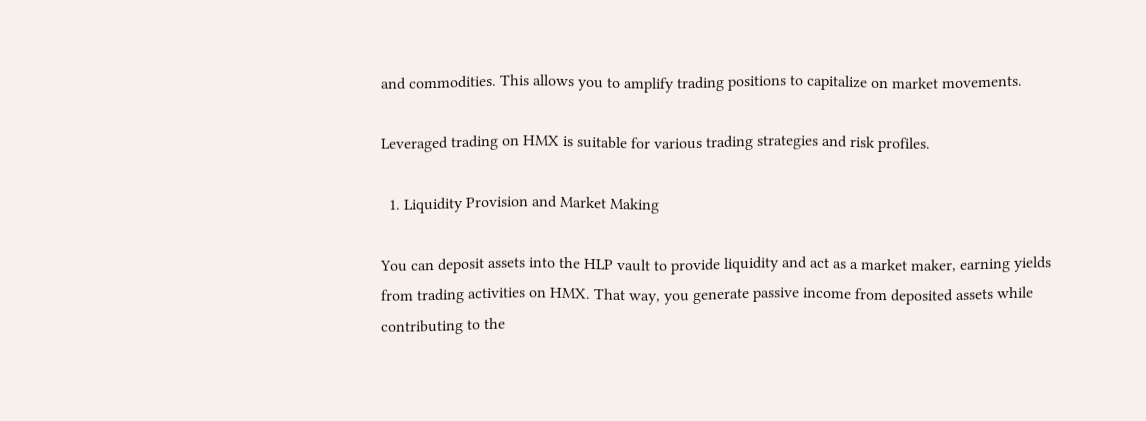and commodities. This allows you to amplify trading positions to capitalize on market movements.

Leveraged trading on HMX is suitable for various trading strategies and risk profiles.

  1. Liquidity Provision and Market Making

You can deposit assets into the HLP vault to provide liquidity and act as a market maker, earning yields from trading activities on HMX. That way, you generate passive income from deposited assets while contributing to the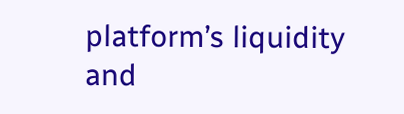platform’s liquidity and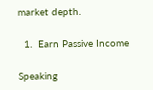market depth.

  1.  Earn Passive Income

Speaking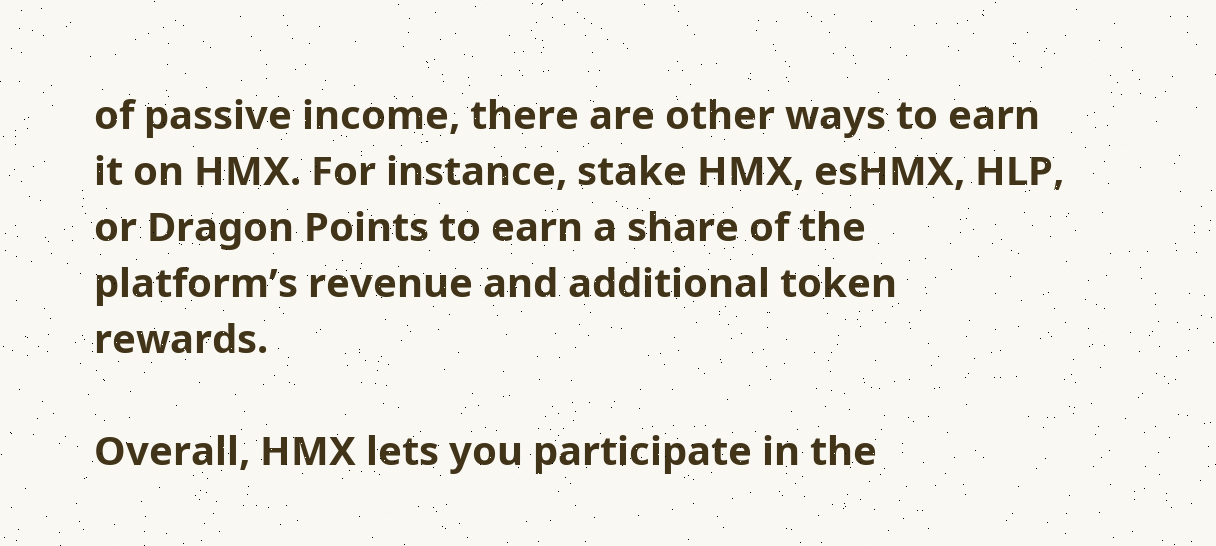of passive income, there are other ways to earn it on HMX. For instance, stake HMX, esHMX, HLP, or Dragon Points to earn a share of the platform’s revenue and additional token rewards.

Overall, HMX lets you participate in the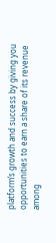platform’s growth and success by giving you opportunities to earn a share of its revenue among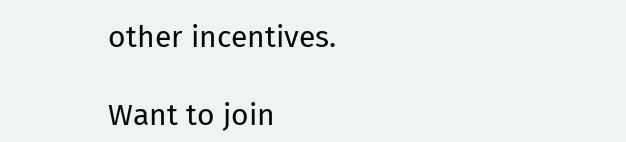other incentives.

Want to join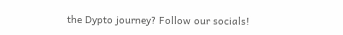the Dypto journey? Follow our socials!